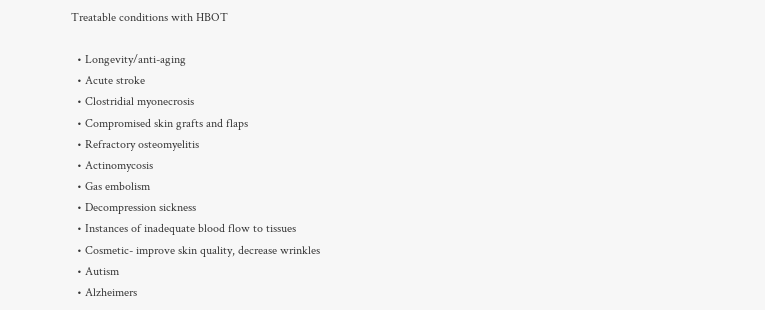Treatable conditions with HBOT

  • Longevity/anti-aging
  • Acute stroke
  • Clostridial myonecrosis
  • Compromised skin grafts and flaps
  • Refractory osteomyelitis
  • Actinomycosis
  • Gas embolism
  • Decompression sickness
  • Instances of inadequate blood flow to tissues
  • Cosmetic- improve skin quality, decrease wrinkles
  • Autism
  • Alzheimers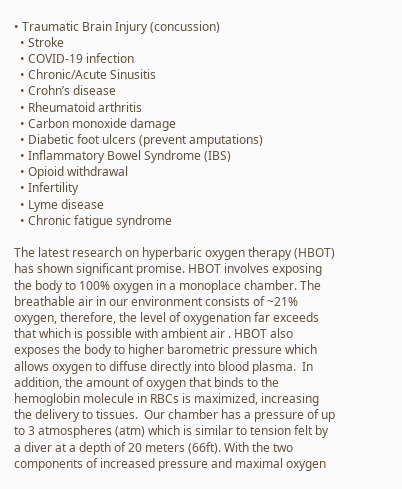• Traumatic Brain Injury (concussion)
  • Stroke
  • COVID-19 infection
  • Chronic/Acute Sinusitis
  • Crohn’s disease
  • Rheumatoid arthritis
  • Carbon monoxide damage
  • Diabetic foot ulcers (prevent amputations)
  • Inflammatory Bowel Syndrome (IBS)
  • Opioid withdrawal
  • Infertility
  • Lyme disease
  • Chronic fatigue syndrome

The latest research on hyperbaric oxygen therapy (HBOT) has shown significant promise. HBOT involves exposing the body to 100% oxygen in a monoplace chamber. The breathable air in our environment consists of ~21% oxygen, therefore, the level of oxygenation far exceeds that which is possible with ambient air . HBOT also exposes the body to higher barometric pressure which allows oxygen to diffuse directly into blood plasma.  In addition, the amount of oxygen that binds to the hemoglobin molecule in RBCs is maximized, increasing the delivery to tissues.  Our chamber has a pressure of up to 3 atmospheres (atm) which is similar to tension felt by a diver at a depth of 20 meters (66ft). With the two components of increased pressure and maximal oxygen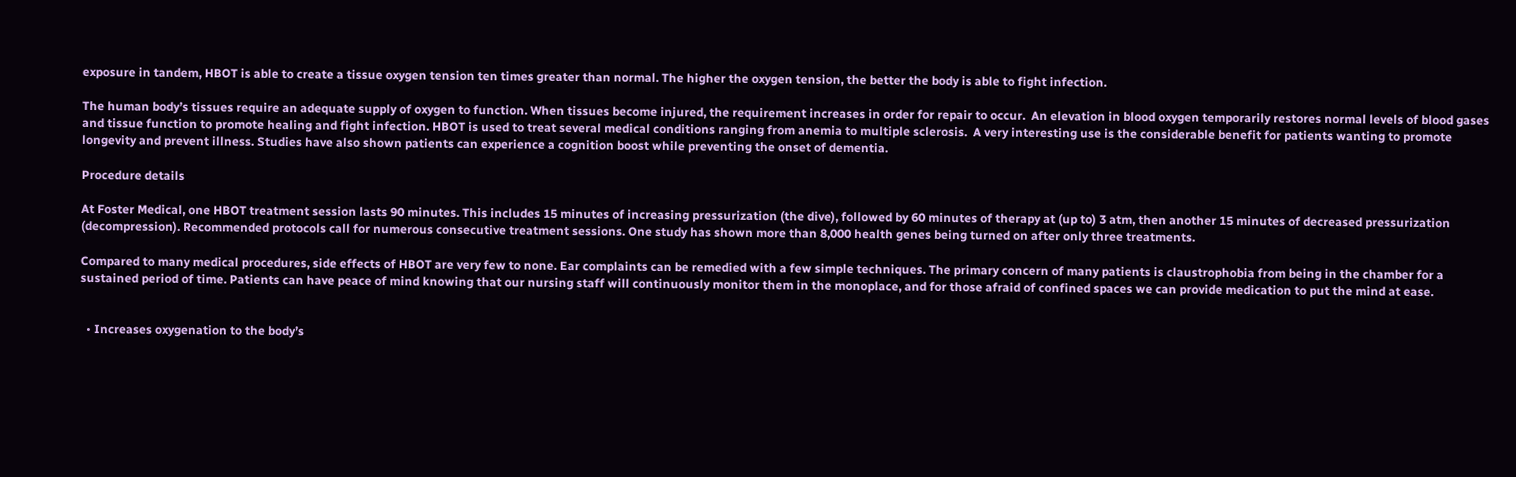exposure in tandem, HBOT is able to create a tissue oxygen tension ten times greater than normal. The higher the oxygen tension, the better the body is able to fight infection.

The human body’s tissues require an adequate supply of oxygen to function. When tissues become injured, the requirement increases in order for repair to occur.  An elevation in blood oxygen temporarily restores normal levels of blood gases and tissue function to promote healing and fight infection. HBOT is used to treat several medical conditions ranging from anemia to multiple sclerosis.  A very interesting use is the considerable benefit for patients wanting to promote longevity and prevent illness. Studies have also shown patients can experience a cognition boost while preventing the onset of dementia.

Procedure details

At Foster Medical, one HBOT treatment session lasts 90 minutes. This includes 15 minutes of increasing pressurization (the dive), followed by 60 minutes of therapy at (up to) 3 atm, then another 15 minutes of decreased pressurization (decompression). Recommended protocols call for numerous consecutive treatment sessions. One study has shown more than 8,000 health genes being turned on after only three treatments.

Compared to many medical procedures, side effects of HBOT are very few to none. Ear complaints can be remedied with a few simple techniques. The primary concern of many patients is claustrophobia from being in the chamber for a sustained period of time. Patients can have peace of mind knowing that our nursing staff will continuously monitor them in the monoplace, and for those afraid of confined spaces we can provide medication to put the mind at ease.


  • Increases oxygenation to the body’s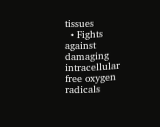tissues
  • Fights against damaging intracellular free oxygen radicals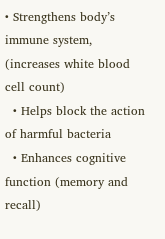• Strengthens body’s immune system, (increases white blood cell count)
  • Helps block the action of harmful bacteria
  • Enhances cognitive function (memory and recall)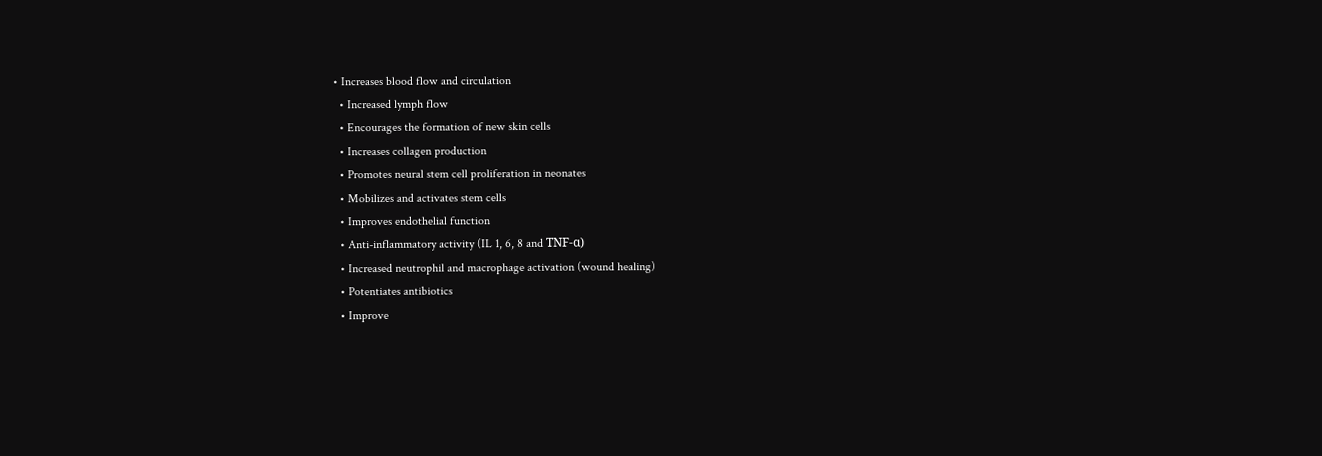• Increases blood flow and circulation
  • Increased lymph flow
  • Encourages the formation of new skin cells
  • Increases collagen production
  • Promotes neural stem cell proliferation in neonates
  • Mobilizes and activates stem cells
  • Improves endothelial function
  • Anti-inflammatory activity (IL 1, 6, 8 and TNF-ɑ)
  • Increased neutrophil and macrophage activation (wound healing)
  • Potentiates antibiotics
  • Improve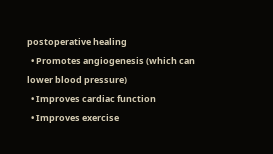postoperative healing
  • Promotes angiogenesis (which can lower blood pressure)
  • Improves cardiac function
  • Improves exercise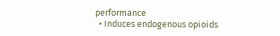performance
  • Induces endogenous opioids